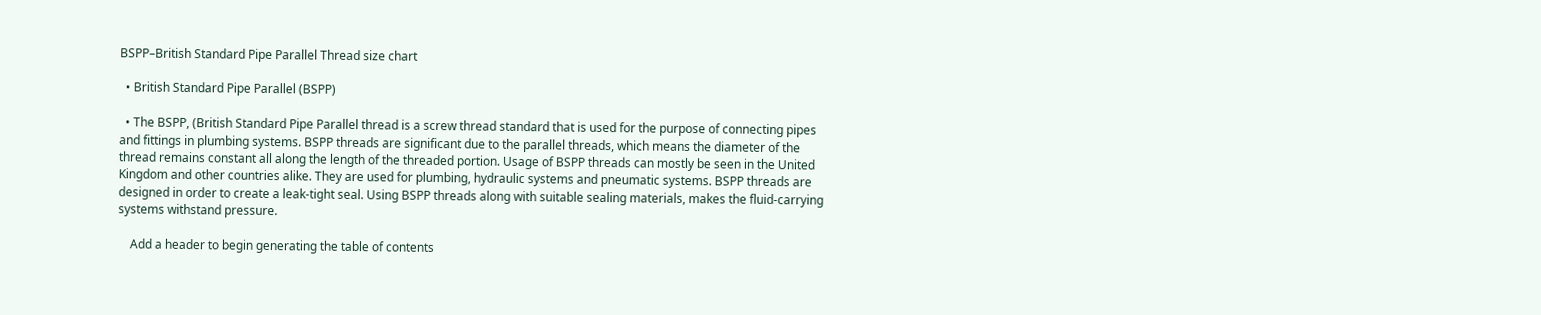BSPP–British Standard Pipe Parallel Thread size chart

  • British Standard Pipe Parallel (BSPP)

  • The BSPP, (British Standard Pipe Parallel thread is a screw thread standard that is used for the purpose of connecting pipes and fittings in plumbing systems. BSPP threads are significant due to the parallel threads, which means the diameter of the thread remains constant all along the length of the threaded portion. Usage of BSPP threads can mostly be seen in the United Kingdom and other countries alike. They are used for plumbing, hydraulic systems and pneumatic systems. BSPP threads are designed in order to create a leak-tight seal. Using BSPP threads along with suitable sealing materials, makes the fluid-carrying systems withstand pressure.

    Add a header to begin generating the table of contents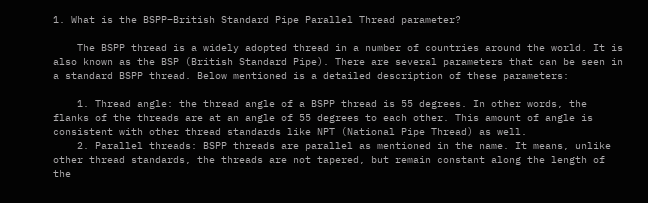1. What is the BSPP–British Standard Pipe Parallel Thread parameter?

    The BSPP thread is a widely adopted thread in a number of countries around the world. It is also known as the BSP (British Standard Pipe). There are several parameters that can be seen in a standard BSPP thread. Below mentioned is a detailed description of these parameters:

    1. Thread angle: the thread angle of a BSPP thread is 55 degrees. In other words, the flanks of the threads are at an angle of 55 degrees to each other. This amount of angle is consistent with other thread standards like NPT (National Pipe Thread) as well.
    2. Parallel threads: BSPP threads are parallel as mentioned in the name. It means, unlike other thread standards, the threads are not tapered, but remain constant along the length of the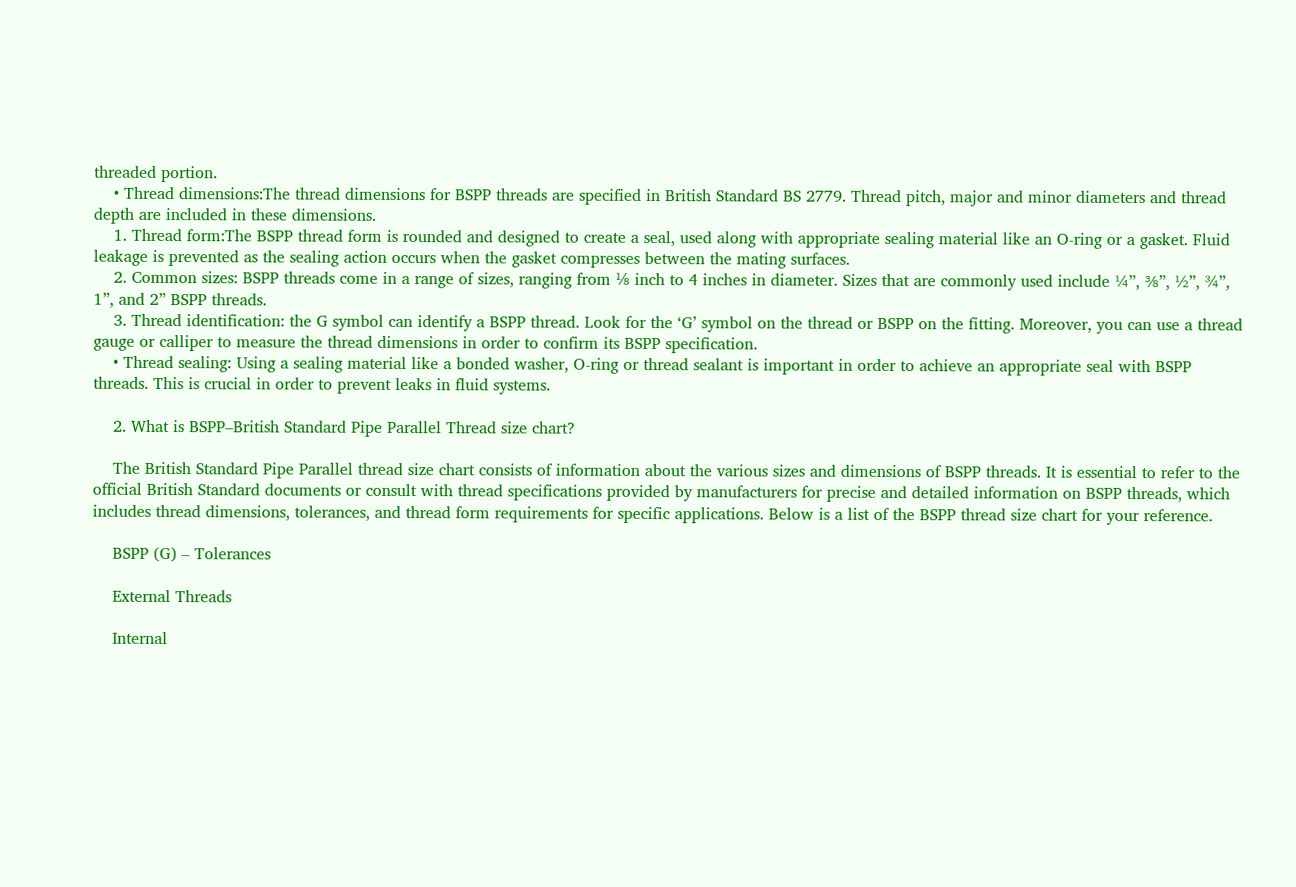threaded portion.
    • Thread dimensions:The thread dimensions for BSPP threads are specified in British Standard BS 2779. Thread pitch, major and minor diameters and thread depth are included in these dimensions.
    1. Thread form:The BSPP thread form is rounded and designed to create a seal, used along with appropriate sealing material like an O-ring or a gasket. Fluid leakage is prevented as the sealing action occurs when the gasket compresses between the mating surfaces.
    2. Common sizes: BSPP threads come in a range of sizes, ranging from ⅛ inch to 4 inches in diameter. Sizes that are commonly used include ¼”, ⅜”, ½”, ¾”, 1”, and 2” BSPP threads.
    3. Thread identification: the G symbol can identify a BSPP thread. Look for the ‘G’ symbol on the thread or BSPP on the fitting. Moreover, you can use a thread gauge or calliper to measure the thread dimensions in order to confirm its BSPP specification.
    • Thread sealing: Using a sealing material like a bonded washer, O-ring or thread sealant is important in order to achieve an appropriate seal with BSPP threads. This is crucial in order to prevent leaks in fluid systems.

    2. What is BSPP–British Standard Pipe Parallel Thread size chart?

    The British Standard Pipe Parallel thread size chart consists of information about the various sizes and dimensions of BSPP threads. It is essential to refer to the official British Standard documents or consult with thread specifications provided by manufacturers for precise and detailed information on BSPP threads, which includes thread dimensions, tolerances, and thread form requirements for specific applications. Below is a list of the BSPP thread size chart for your reference.

    BSPP (G) – Tolerances

    External Threads

    Internal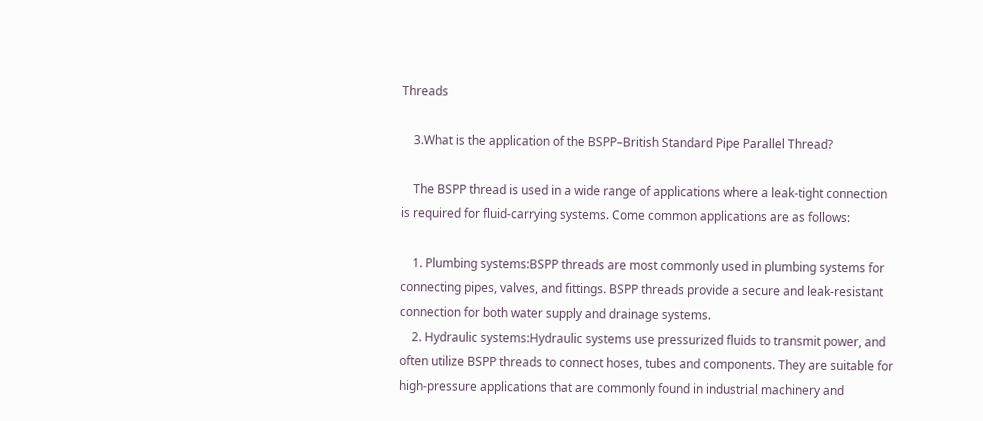Threads

    3.What is the application of the BSPP–British Standard Pipe Parallel Thread?

    The BSPP thread is used in a wide range of applications where a leak-tight connection is required for fluid-carrying systems. Come common applications are as follows:

    1. Plumbing systems:BSPP threads are most commonly used in plumbing systems for connecting pipes, valves, and fittings. BSPP threads provide a secure and leak-resistant connection for both water supply and drainage systems.
    2. Hydraulic systems:Hydraulic systems use pressurized fluids to transmit power, and often utilize BSPP threads to connect hoses, tubes and components. They are suitable for high-pressure applications that are commonly found in industrial machinery and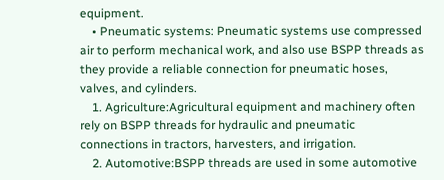equipment.
    • Pneumatic systems: Pneumatic systems use compressed air to perform mechanical work, and also use BSPP threads as they provide a reliable connection for pneumatic hoses, valves, and cylinders.
    1. Agriculture:Agricultural equipment and machinery often rely on BSPP threads for hydraulic and pneumatic connections in tractors, harvesters, and irrigation.
    2. Automotive:BSPP threads are used in some automotive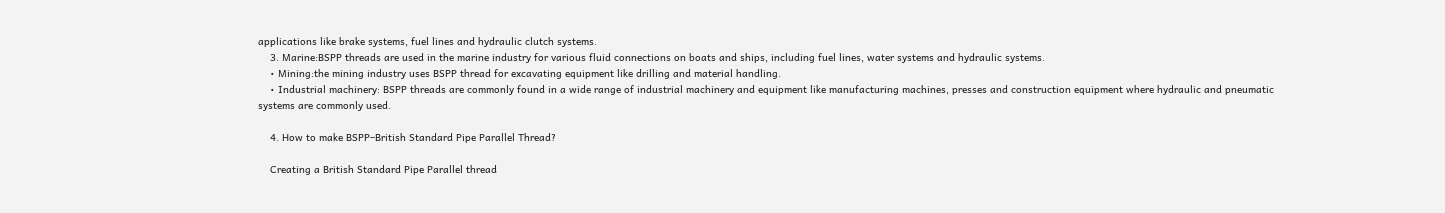applications like brake systems, fuel lines and hydraulic clutch systems.
    3. Marine:BSPP threads are used in the marine industry for various fluid connections on boats and ships, including fuel lines, water systems and hydraulic systems.
    • Mining:the mining industry uses BSPP thread for excavating equipment like drilling and material handling.
    • Industrial machinery: BSPP threads are commonly found in a wide range of industrial machinery and equipment like manufacturing machines, presses and construction equipment where hydraulic and pneumatic systems are commonly used.

    4. How to make BSPP–British Standard Pipe Parallel Thread?

    Creating a British Standard Pipe Parallel thread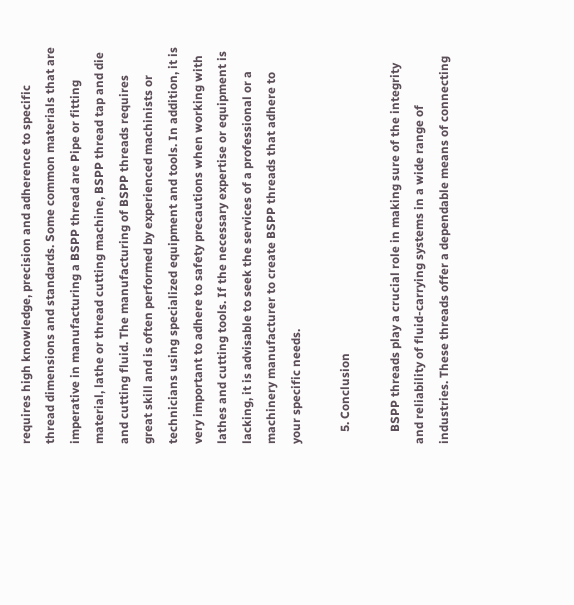requires high knowledge, precision and adherence to specific thread dimensions and standards. Some common materials that are imperative in manufacturing a BSPP thread are Pipe or fitting material, lathe or thread cutting machine, BSPP thread tap and die and cutting fluid. The manufacturing of BSPP threads requires great skill and is often performed by experienced machinists or technicians using specialized equipment and tools. In addition, it is very important to adhere to safety precautions when working with lathes and cutting tools. If the necessary expertise or equipment is lacking, it is advisable to seek the services of a professional or a machinery manufacturer to create BSPP threads that adhere to your specific needs.

    5. Conclusion

    BSPP threads play a crucial role in making sure of the integrity and reliability of fluid-carrying systems in a wide range of industries. These threads offer a dependable means of connecting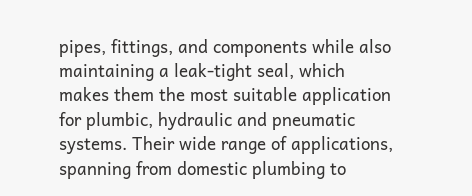pipes, fittings, and components while also maintaining a leak-tight seal, which makes them the most suitable application for plumbic, hydraulic and pneumatic systems. Their wide range of applications, spanning from domestic plumbing to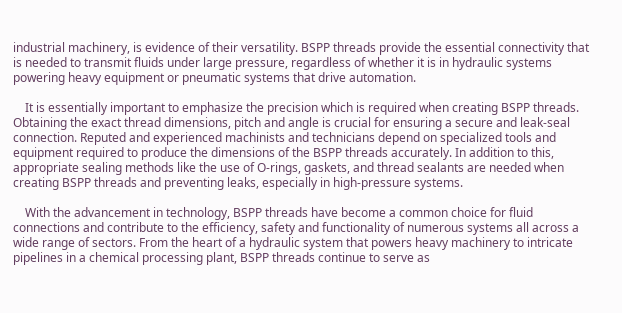industrial machinery, is evidence of their versatility. BSPP threads provide the essential connectivity that is needed to transmit fluids under large pressure, regardless of whether it is in hydraulic systems powering heavy equipment or pneumatic systems that drive automation.

    It is essentially important to emphasize the precision which is required when creating BSPP threads. Obtaining the exact thread dimensions, pitch and angle is crucial for ensuring a secure and leak-seal connection. Reputed and experienced machinists and technicians depend on specialized tools and equipment required to produce the dimensions of the BSPP threads accurately. In addition to this, appropriate sealing methods like the use of O-rings, gaskets, and thread sealants are needed when creating BSPP threads and preventing leaks, especially in high-pressure systems.

    With the advancement in technology, BSPP threads have become a common choice for fluid connections and contribute to the efficiency, safety and functionality of numerous systems all across a wide range of sectors. From the heart of a hydraulic system that powers heavy machinery to intricate pipelines in a chemical processing plant, BSPP threads continue to serve as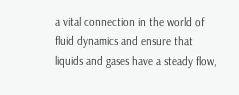a vital connection in the world of fluid dynamics and ensure that liquids and gases have a steady flow,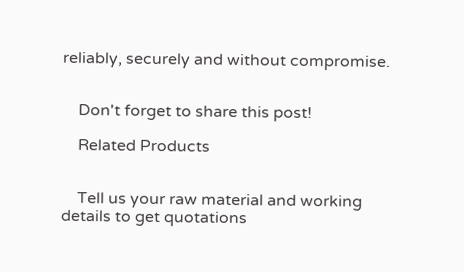reliably, securely and without compromise.


    Don't forget to share this post!

    Related Products


    Tell us your raw material and working details to get quotations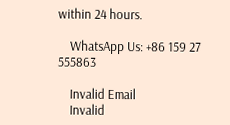within 24 hours.

    WhatsApp Us: +86 159 27 555863

    Invalid Email
    Invalid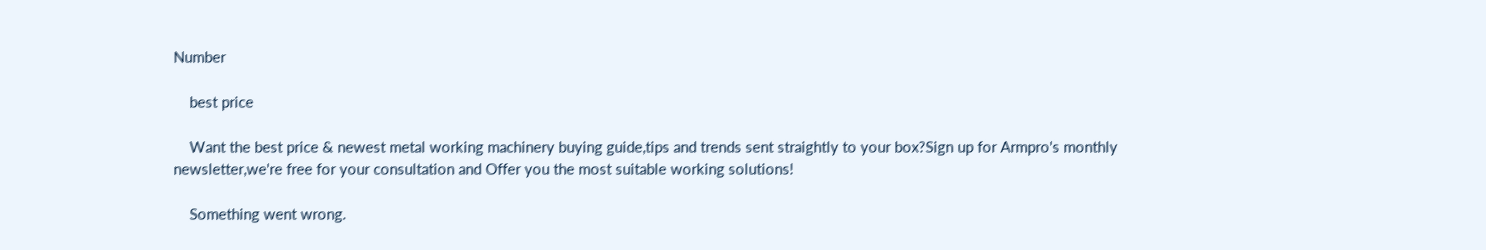Number

    best price

    Want the best price & newest metal working machinery buying guide,tips and trends sent straightly to your box?Sign up for Armpro's monthly newsletter,we're free for your consultation and Offer you the most suitable working solutions!

    Something went wrong.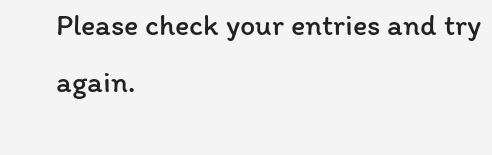Please check your entries and try again.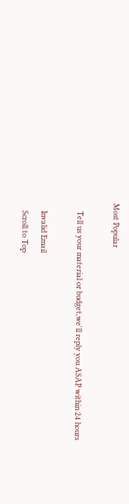Most Popular

    Tell us your material or budget,we'll reply you ASAP within 24 hours

    Invalid Email
    Scroll to Top